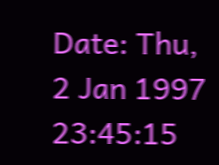Date: Thu, 2 Jan 1997 23:45:15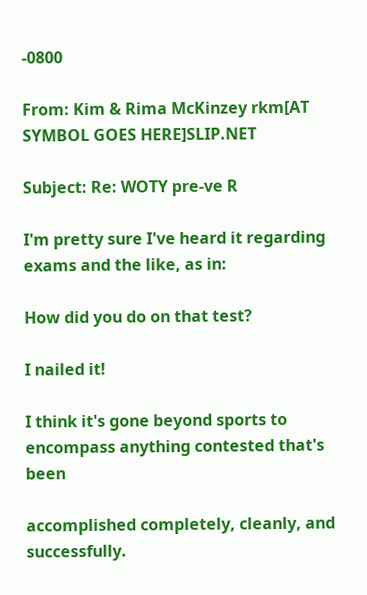-0800

From: Kim & Rima McKinzey rkm[AT SYMBOL GOES HERE]SLIP.NET

Subject: Re: WOTY pre-ve R

I'm pretty sure I've heard it regarding exams and the like, as in:

How did you do on that test?

I nailed it!

I think it's gone beyond sports to encompass anything contested that's been

accomplished completely, cleanly, and successfully.